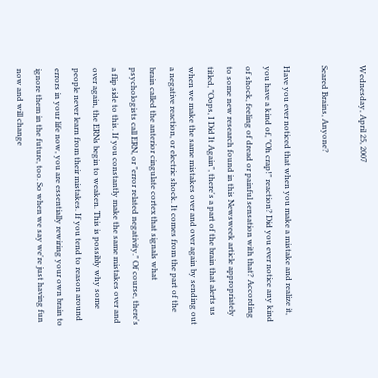Wednesday, April 25, 2007

Seared Brains, Anyone?

Have you ever noticed that when you make a mistake and realize it, you have a kind of, "Oh crap!" reaction? Did you ever notice any kind of shock, feeling of dread or painful sensation with that? According to some new research found in this Newsweek article appropriately titled, "Oops, I Did It Again", there's a part of the brain that alerts us when we make the same mistakes over and over again by sending out a negative reaction, or electric shock. It comes from the part of the brain called the anterior cingulate cortex that signals what psychologists call ERN, or "error related negativity." Of course, there's a flip side to this. If you constantly make the same mistakes over and over again, the ERNs begin to weaken. This is possibly why some people never learn from their mistakes. If you tend to reason around errors in your life now, you are essentially rewiring your own brain to ignore them in the future, too. So when we say we're just having fun now and will change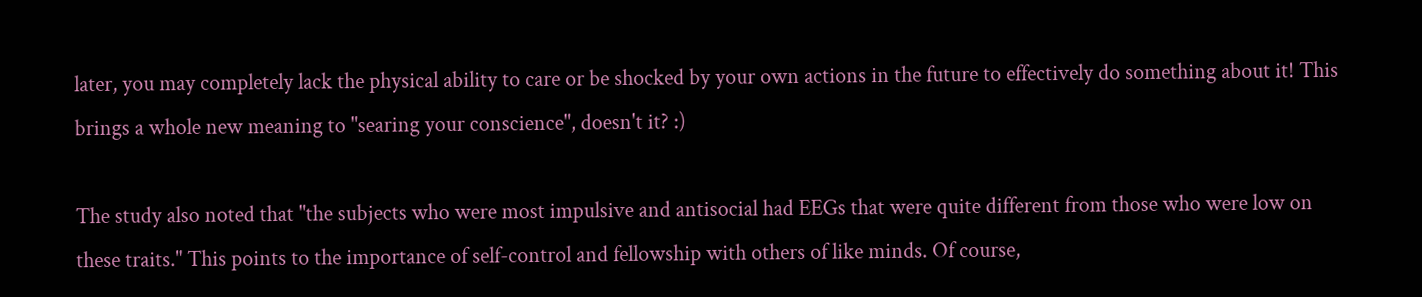later, you may completely lack the physical ability to care or be shocked by your own actions in the future to effectively do something about it! This brings a whole new meaning to "searing your conscience", doesn't it? :)

The study also noted that "the subjects who were most impulsive and antisocial had EEGs that were quite different from those who were low on these traits." This points to the importance of self-control and fellowship with others of like minds. Of course,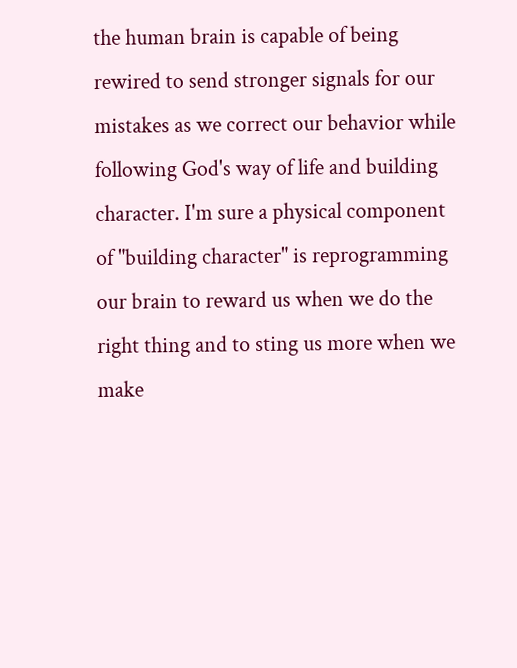the human brain is capable of being rewired to send stronger signals for our mistakes as we correct our behavior while following God's way of life and building character. I'm sure a physical component of "building character" is reprogramming our brain to reward us when we do the right thing and to sting us more when we make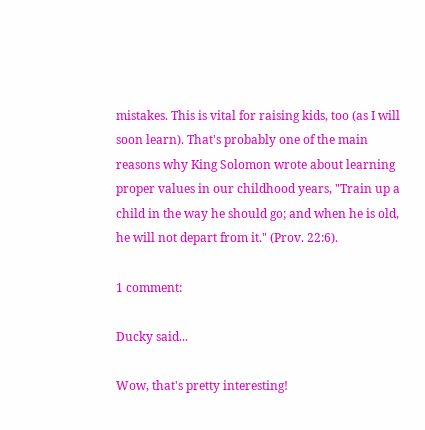mistakes. This is vital for raising kids, too (as I will soon learn). That's probably one of the main reasons why King Solomon wrote about learning proper values in our childhood years, "Train up a child in the way he should go; and when he is old, he will not depart from it." (Prov. 22:6).

1 comment:

Ducky said...

Wow, that's pretty interesting!